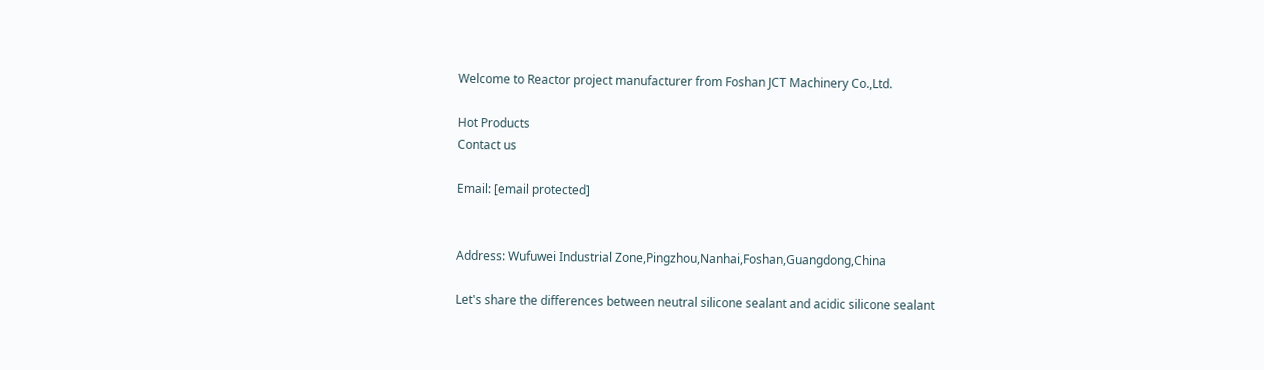Welcome to Reactor project manufacturer from Foshan JCT Machinery Co.,Ltd.

Hot Products
Contact us

Email: [email protected]


Address: Wufuwei Industrial Zone,Pingzhou,Nanhai,Foshan,Guangdong,China

Let's share the differences between neutral silicone sealant and acidic silicone sealant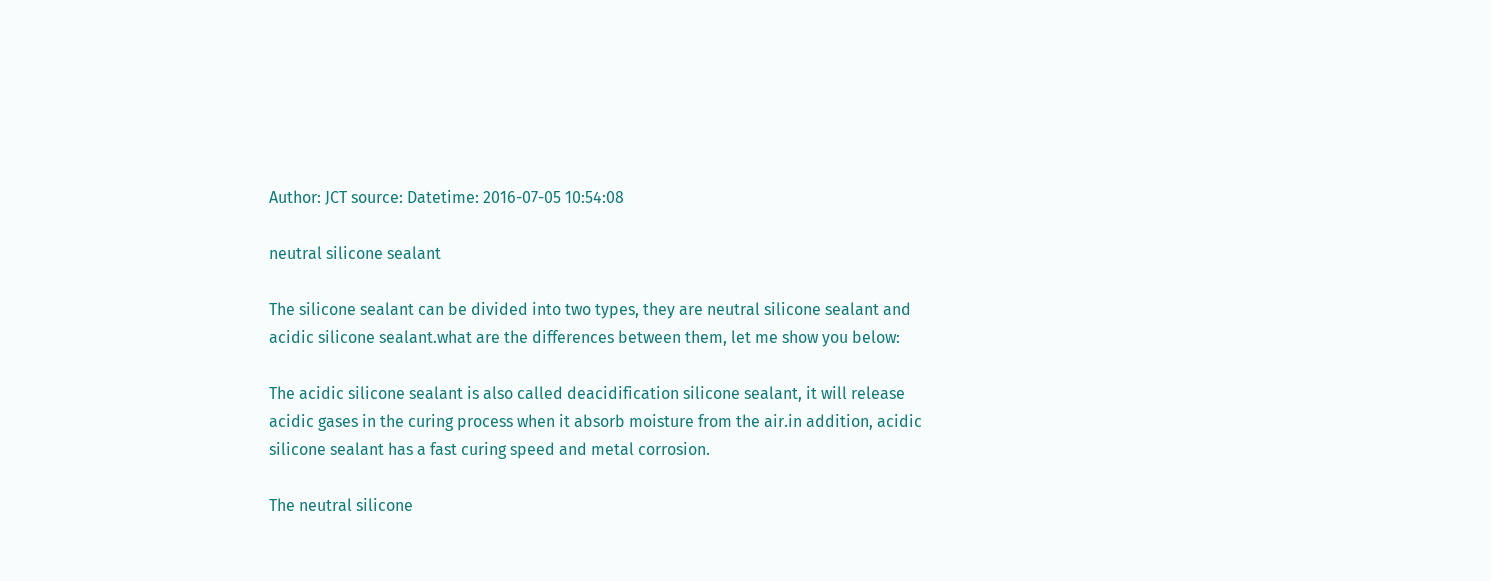Author: JCT source: Datetime: 2016-07-05 10:54:08

neutral silicone sealant

The silicone sealant can be divided into two types, they are neutral silicone sealant and acidic silicone sealant.what are the differences between them, let me show you below:

The acidic silicone sealant is also called deacidification silicone sealant, it will release acidic gases in the curing process when it absorb moisture from the air.in addition, acidic silicone sealant has a fast curing speed and metal corrosion.

The neutral silicone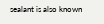sealant is also known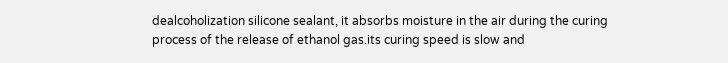dealcoholization silicone sealant, it absorbs moisture in the air during the curing process of the release of ethanol gas.its curing speed is slow and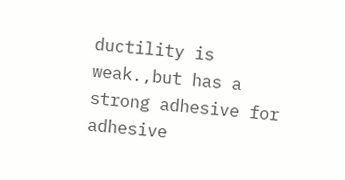ductility is weak.,but has a strong adhesive for adhesive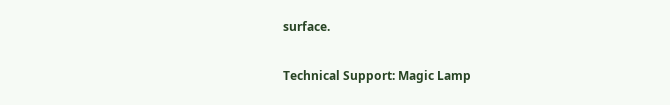surface.

Technical Support: Magic Lamp